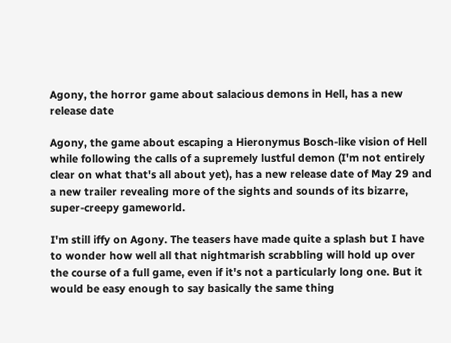Agony, the horror game about salacious demons in Hell, has a new release date

Agony, the game about escaping a Hieronymus Bosch-like vision of Hell while following the calls of a supremely lustful demon (I'm not entirely clear on what that's all about yet), has a new release date of May 29 and a new trailer revealing more of the sights and sounds of its bizarre, super-creepy gameworld.

I'm still iffy on Agony. The teasers have made quite a splash but I have to wonder how well all that nightmarish scrabbling will hold up over the course of a full game, even if it's not a particularly long one. But it would be easy enough to say basically the same thing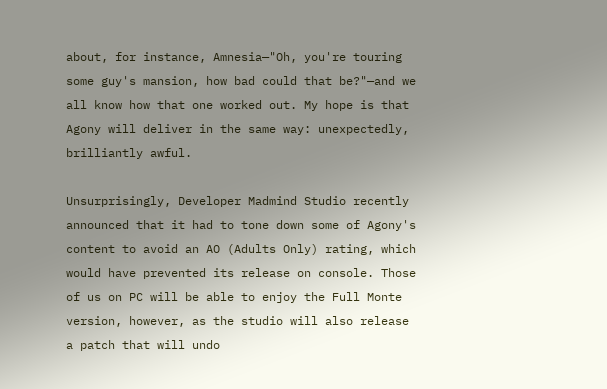about, for instance, Amnesia—"Oh, you're touring some guy's mansion, how bad could that be?"—and we all know how that one worked out. My hope is that Agony will deliver in the same way: unexpectedly, brilliantly awful.

Unsurprisingly, Developer Madmind Studio recently announced that it had to tone down some of Agony's content to avoid an AO (Adults Only) rating, which would have prevented its release on console. Those of us on PC will be able to enjoy the Full Monte version, however, as the studio will also release a patch that will undo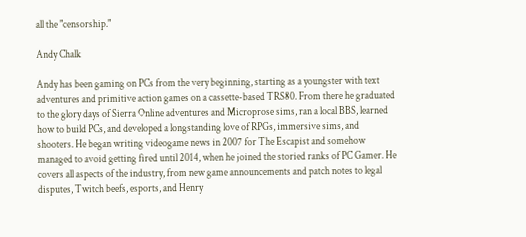all the "censorship."

Andy Chalk

Andy has been gaming on PCs from the very beginning, starting as a youngster with text adventures and primitive action games on a cassette-based TRS80. From there he graduated to the glory days of Sierra Online adventures and Microprose sims, ran a local BBS, learned how to build PCs, and developed a longstanding love of RPGs, immersive sims, and shooters. He began writing videogame news in 2007 for The Escapist and somehow managed to avoid getting fired until 2014, when he joined the storied ranks of PC Gamer. He covers all aspects of the industry, from new game announcements and patch notes to legal disputes, Twitch beefs, esports, and Henry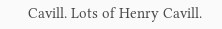Cavill. Lots of Henry Cavill.